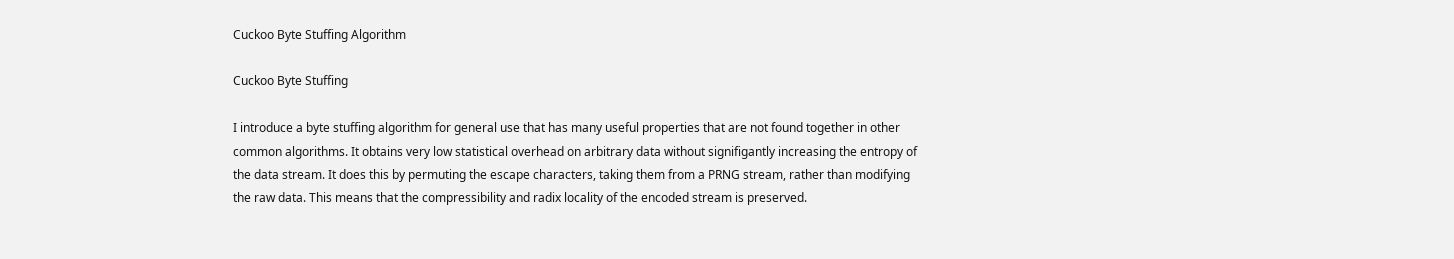Cuckoo Byte Stuffing Algorithm

Cuckoo Byte Stuffing

I introduce a byte stuffing algorithm for general use that has many useful properties that are not found together in other common algorithms. It obtains very low statistical overhead on arbitrary data without signifigantly increasing the entropy of the data stream. It does this by permuting the escape characters, taking them from a PRNG stream, rather than modifying the raw data. This means that the compressibility and radix locality of the encoded stream is preserved.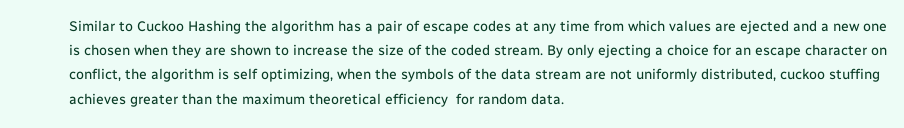Similar to Cuckoo Hashing the algorithm has a pair of escape codes at any time from which values are ejected and a new one is chosen when they are shown to increase the size of the coded stream. By only ejecting a choice for an escape character on conflict, the algorithm is self optimizing, when the symbols of the data stream are not uniformly distributed, cuckoo stuffing achieves greater than the maximum theoretical efficiency  for random data.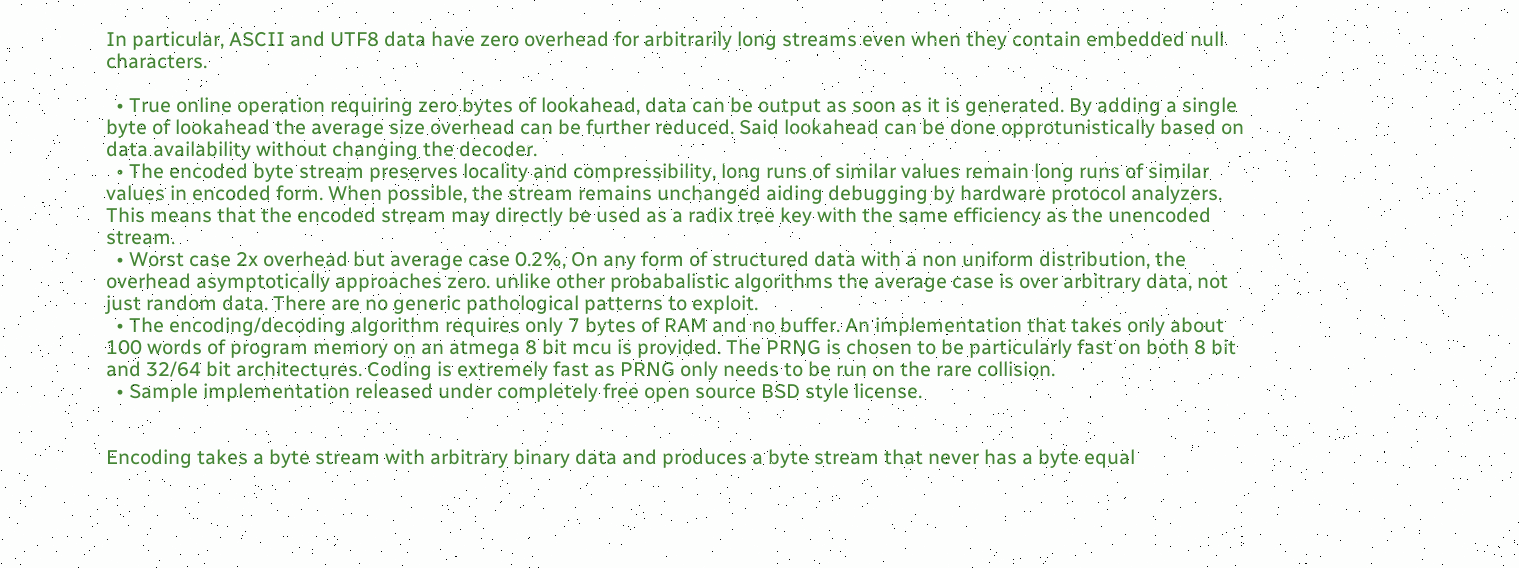In particular, ASCII and UTF8 data have zero overhead for arbitrarily long streams even when they contain embedded null characters.

  • True online operation requiring zero bytes of lookahead, data can be output as soon as it is generated. By adding a single byte of lookahead the average size overhead can be further reduced. Said lookahead can be done opprotunistically based on data availability without changing the decoder.
  • The encoded byte stream preserves locality and compressibility, long runs of similar values remain long runs of similar values in encoded form. When possible, the stream remains unchanged aiding debugging by hardware protocol analyzers. This means that the encoded stream may directly be used as a radix tree key with the same efficiency as the unencoded stream.
  • Worst case 2x overhead but average case 0.2%, On any form of structured data with a non uniform distribution, the overhead asymptotically approaches zero. unlike other probabalistic algorithms the average case is over arbitrary data, not just random data. There are no generic pathological patterns to exploit.
  • The encoding/decoding algorithm requires only 7 bytes of RAM and no buffer. An implementation that takes only about 100 words of program memory on an atmega 8 bit mcu is provided. The PRNG is chosen to be particularly fast on both 8 bit and 32/64 bit architectures. Coding is extremely fast as PRNG only needs to be run on the rare collision.
  • Sample implementation released under completely free open source BSD style license.


Encoding takes a byte stream with arbitrary binary data and produces a byte stream that never has a byte equal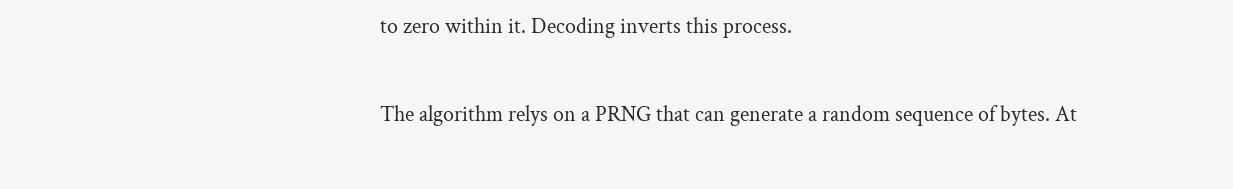to zero within it. Decoding inverts this process.

The algorithm relys on a PRNG that can generate a random sequence of bytes. At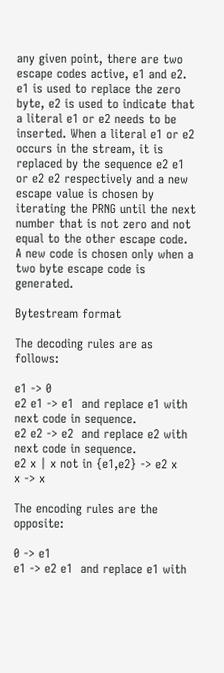any given point, there are two escape codes active, e1 and e2. e1 is used to replace the zero byte, e2 is used to indicate that a literal e1 or e2 needs to be inserted. When a literal e1 or e2 occurs in the stream, it is replaced by the sequence e2 e1 or e2 e2 respectively and a new escape value is chosen by iterating the PRNG until the next number that is not zero and not equal to the other escape code. A new code is chosen only when a two byte escape code is generated.

Bytestream format

The decoding rules are as follows:

e1 -> 0
e2 e1 -> e1  and replace e1 with next code in sequence.
e2 e2 -> e2  and replace e2 with next code in sequence.
e2 x | x not in {e1,e2} -> e2 x
x -> x

The encoding rules are the opposite:

0 -> e1
e1 -> e2 e1  and replace e1 with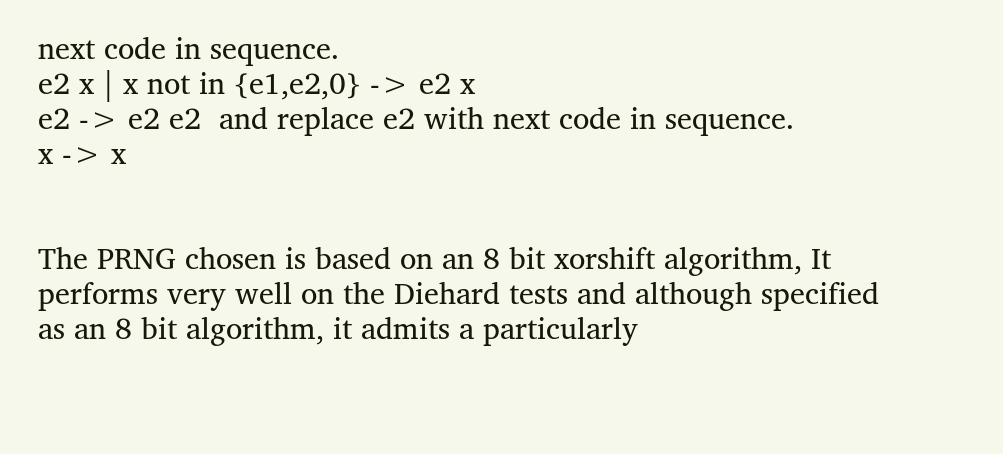next code in sequence.
e2 x | x not in {e1,e2,0} -> e2 x
e2 -> e2 e2  and replace e2 with next code in sequence.
x -> x


The PRNG chosen is based on an 8 bit xorshift algorithm, It performs very well on the Diehard tests and although specified as an 8 bit algorithm, it admits a particularly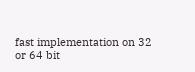fast implementation on 32 or 64 bit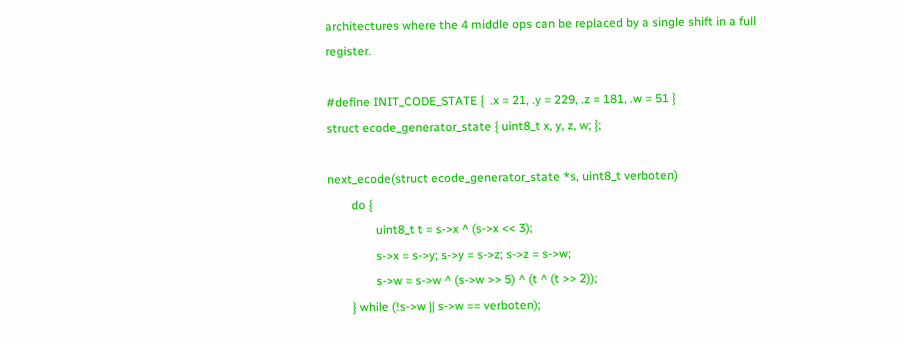architectures where the 4 middle ops can be replaced by a single shift in a full register.

#define INIT_CODE_STATE {  .x = 21, .y = 229, .z = 181, .w = 51 }
struct ecode_generator_state { uint8_t x, y, z, w; };

next_ecode(struct ecode_generator_state *s, uint8_t verboten)
        do {
                uint8_t t = s->x ^ (s->x << 3);
                s->x = s->y; s->y = s->z; s->z = s->w;
                s->w = s->w ^ (s->w >> 5) ^ (t ^ (t >> 2));
        } while (!s->w || s->w == verboten);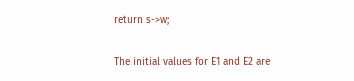return s->w;

The initial values for E1 and E2 are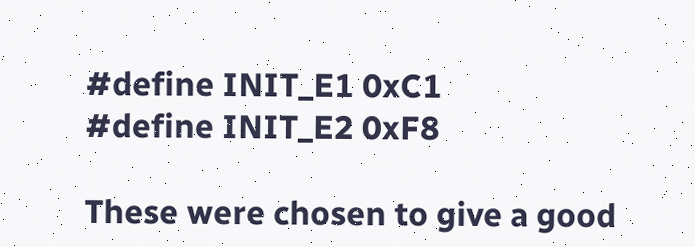#define INIT_E1 0xC1
#define INIT_E2 0xF8

These were chosen to give a good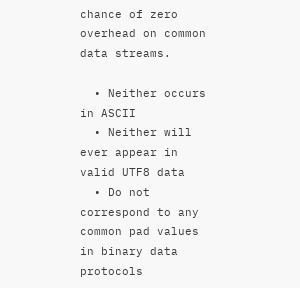chance of zero overhead on common data streams.

  • Neither occurs in ASCII
  • Neither will ever appear in valid UTF8 data
  • Do not correspond to any common pad values in binary data protocols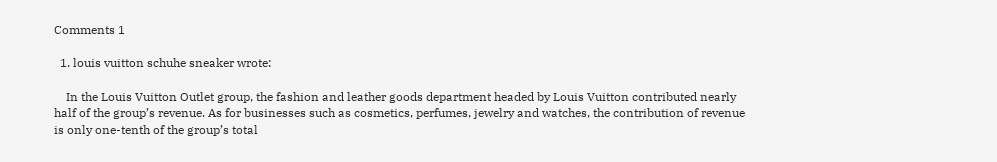Comments 1

  1. louis vuitton schuhe sneaker wrote:

    In the Louis Vuitton Outlet group, the fashion and leather goods department headed by Louis Vuitton contributed nearly half of the group’s revenue. As for businesses such as cosmetics, perfumes, jewelry and watches, the contribution of revenue is only one-tenth of the group’s total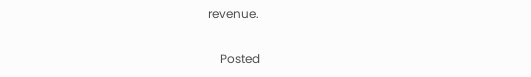revenue.

    Posted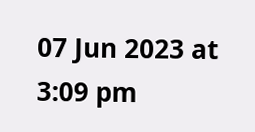07 Jun 2023 at 3:09 pm